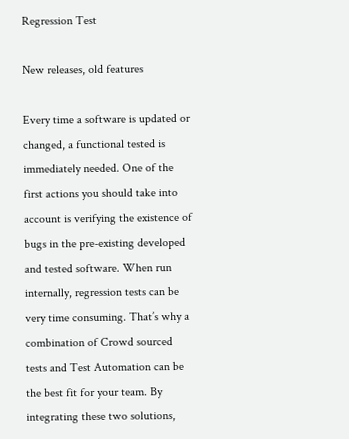Regression Test

New releases, old features

Every time a software is updated or changed, a functional tested is immediately needed. One of the first actions you should take into account is verifying the existence of bugs in the pre-existing developed and tested software. When run internally, regression tests can be very time consuming. That’s why a combination of Crowd sourced tests and Test Automation can be the best fit for your team. By integrating these two solutions,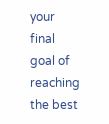your final goal of reaching the best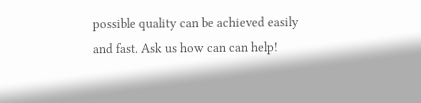possible quality can be achieved easily and fast. Ask us how can can help!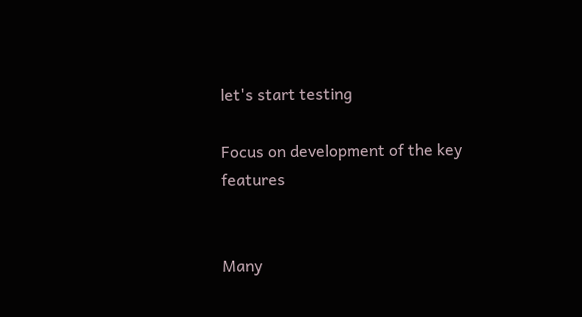let's start testing

Focus on development of the key features


Many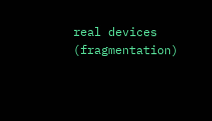real devices (fragmentation)